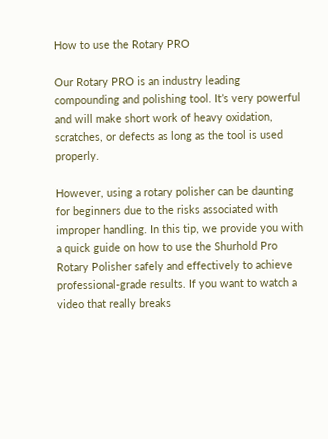How to use the Rotary PRO

Our Rotary PRO is an industry leading compounding and polishing tool. It’s very powerful and will make short work of heavy oxidation, scratches, or defects as long as the tool is used properly.

However, using a rotary polisher can be daunting for beginners due to the risks associated with improper handling. In this tip, we provide you with a quick guide on how to use the Shurhold Pro Rotary Polisher safely and effectively to achieve professional-grade results. If you want to watch a video that really breaks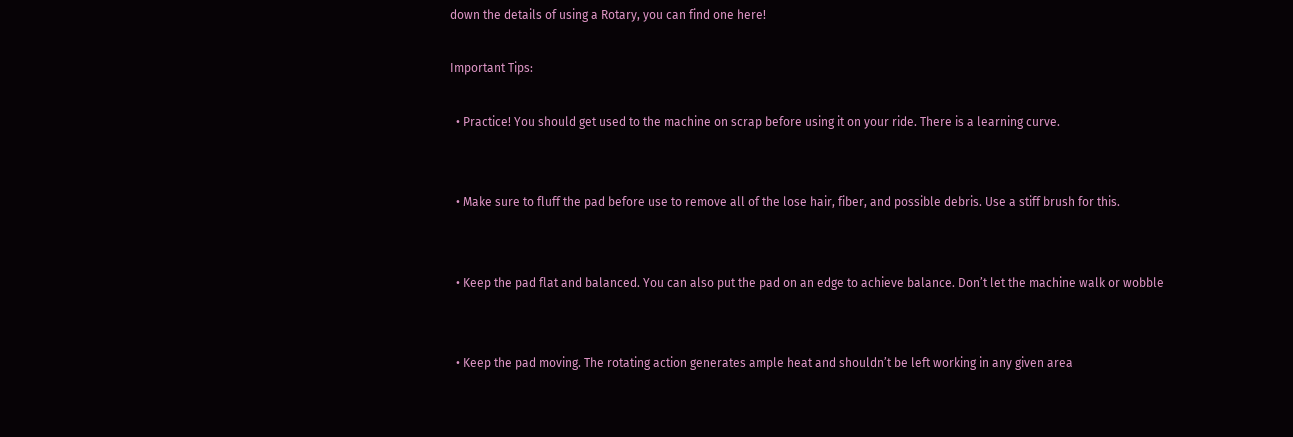down the details of using a Rotary, you can find one here!

Important Tips:

  • Practice! You should get used to the machine on scrap before using it on your ride. There is a learning curve.


  • Make sure to fluff the pad before use to remove all of the lose hair, fiber, and possible debris. Use a stiff brush for this.


  • Keep the pad flat and balanced. You can also put the pad on an edge to achieve balance. Don’t let the machine walk or wobble


  • Keep the pad moving. The rotating action generates ample heat and shouldn’t be left working in any given area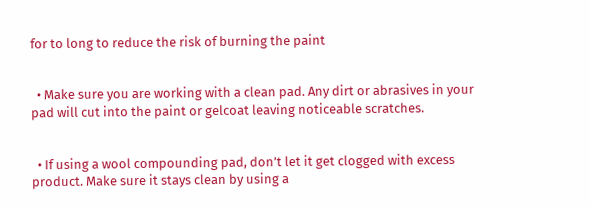for to long to reduce the risk of burning the paint


  • Make sure you are working with a clean pad. Any dirt or abrasives in your pad will cut into the paint or gelcoat leaving noticeable scratches.


  • If using a wool compounding pad, don’t let it get clogged with excess product. Make sure it stays clean by using a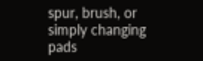spur, brush, or simply changing pads